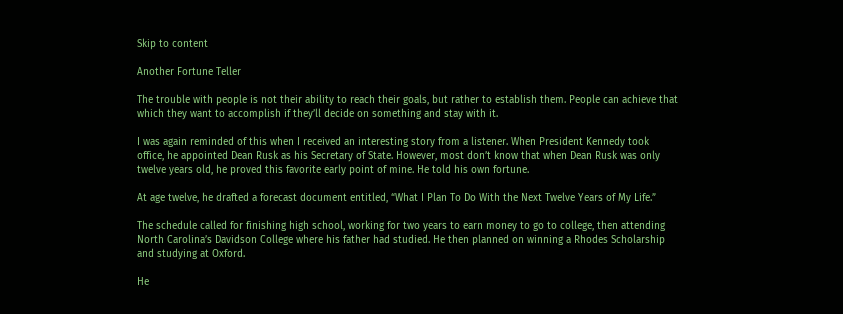Skip to content

Another Fortune Teller

The trouble with people is not their ability to reach their goals, but rather to establish them. People can achieve that which they want to accomplish if they’ll decide on something and stay with it.

I was again reminded of this when I received an interesting story from a listener. When President Kennedy took office, he appointed Dean Rusk as his Secretary of State. However, most don’t know that when Dean Rusk was only twelve years old, he proved this favorite early point of mine. He told his own fortune.

At age twelve, he drafted a forecast document entitled, “What I Plan To Do With the Next Twelve Years of My Life.”

The schedule called for finishing high school, working for two years to earn money to go to college, then attending North Carolina’s Davidson College where his father had studied. He then planned on winning a Rhodes Scholarship and studying at Oxford.

He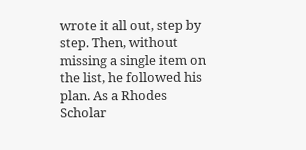wrote it all out, step by step. Then, without missing a single item on the list, he followed his plan. As a Rhodes Scholar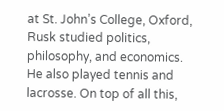at St. John’s College, Oxford, Rusk studied politics, philosophy, and economics. He also played tennis and lacrosse. On top of all this,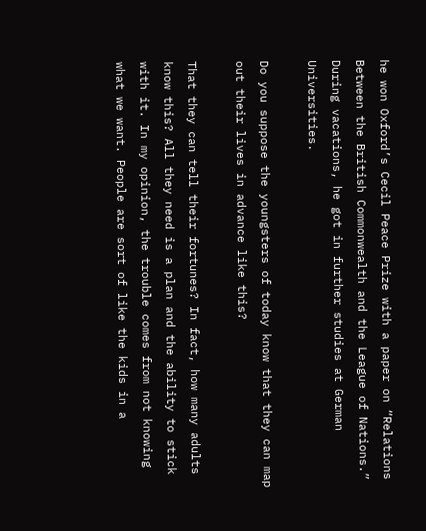he won Oxford’s Cecil Peace Prize with a paper on “Relations Between the British Commonwealth and the League of Nations.” During vacations, he got in further studies at German Universities.

Do you suppose the youngsters of today know that they can map out their lives in advance like this?

That they can tell their fortunes? In fact, how many adults know this? All they need is a plan and the ability to stick with it. In my opinion, the trouble comes from not knowing what we want. People are sort of like the kids in a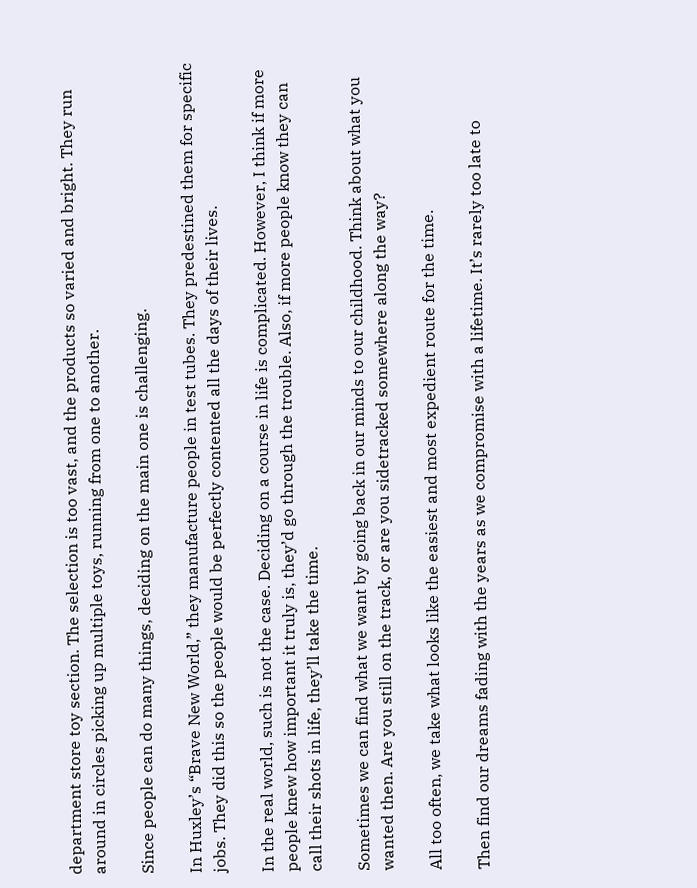department store toy section. The selection is too vast, and the products so varied and bright. They run around in circles picking up multiple toys, running from one to another.

Since people can do many things, deciding on the main one is challenging.

In Huxley’s “Brave New World,” they manufacture people in test tubes. They predestined them for specific jobs. They did this so the people would be perfectly contented all the days of their lives.

In the real world, such is not the case. Deciding on a course in life is complicated. However, I think if more people knew how important it truly is, they’d go through the trouble. Also, if more people know they can call their shots in life, they’ll take the time.

Sometimes we can find what we want by going back in our minds to our childhood. Think about what you wanted then. Are you still on the track, or are you sidetracked somewhere along the way?

All too often, we take what looks like the easiest and most expedient route for the time.

Then find our dreams fading with the years as we compromise with a lifetime. It’s rarely too late to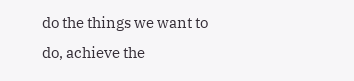do the things we want to do, achieve the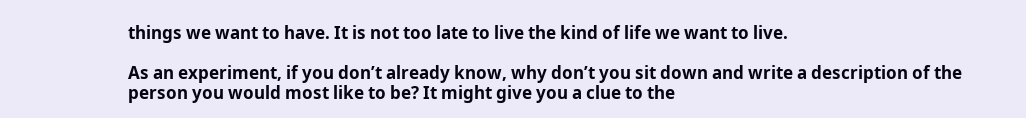things we want to have. It is not too late to live the kind of life we want to live.

As an experiment, if you don’t already know, why don’t you sit down and write a description of the person you would most like to be? It might give you a clue to the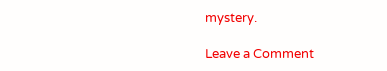mystery.

Leave a Comment